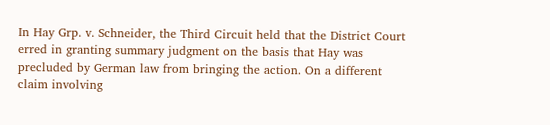In Hay Grp. v. Schneider, the Third Circuit held that the District Court erred in granting summary judgment on the basis that Hay was precluded by German law from bringing the action. On a different claim involving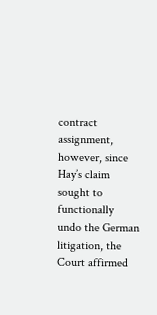contract assignment, however, since Hay’s claim sought to functionally undo the German litigation, the Court affirmed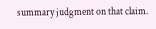summary judgment on that claim.